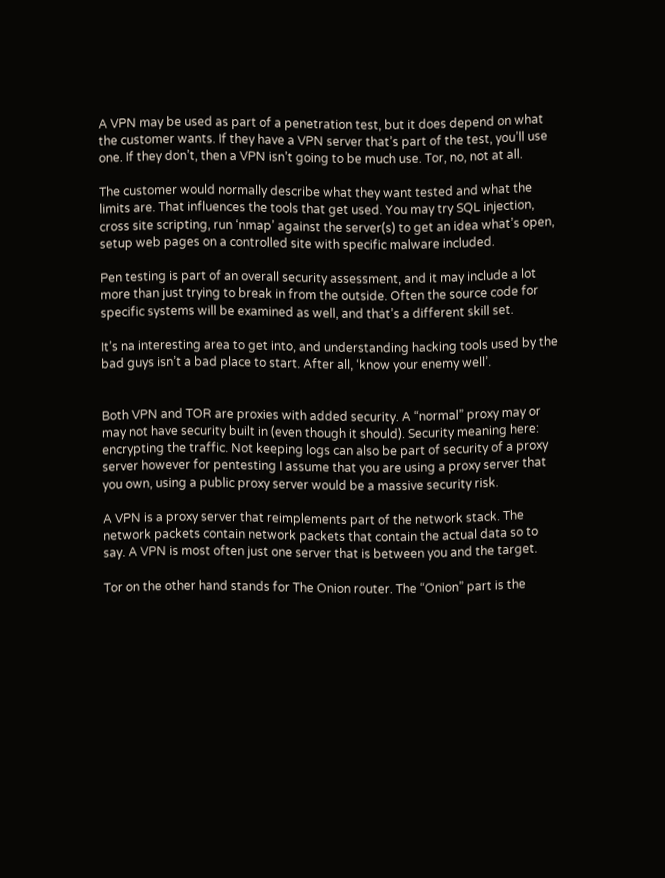A VPN may be used as part of a penetration test, but it does depend on what the customer wants. If they have a VPN server that’s part of the test, you’ll use one. If they don’t, then a VPN isn’t going to be much use. Tor, no, not at all.

The customer would normally describe what they want tested and what the limits are. That influences the tools that get used. You may try SQL injection, cross site scripting, run ‘nmap’ against the server(s) to get an idea what’s open, setup web pages on a controlled site with specific malware included.

Pen testing is part of an overall security assessment, and it may include a lot more than just trying to break in from the outside. Often the source code for specific systems will be examined as well, and that’s a different skill set.

It’s na interesting area to get into, and understanding hacking tools used by the bad guys isn’t a bad place to start. After all, ‘know your enemy well’.


Both VPN and TOR are proxies with added security. A “normal” proxy may or may not have security built in (even though it should). Security meaning here: encrypting the traffic. Not keeping logs can also be part of security of a proxy server however for pentesting I assume that you are using a proxy server that you own, using a public proxy server would be a massive security risk.

A VPN is a proxy server that reimplements part of the network stack. The network packets contain network packets that contain the actual data so to say. A VPN is most often just one server that is between you and the target.

Tor on the other hand stands for The Onion router. The “Onion” part is the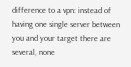difference to a vpn: instead of having one single server between you and your target there are several, none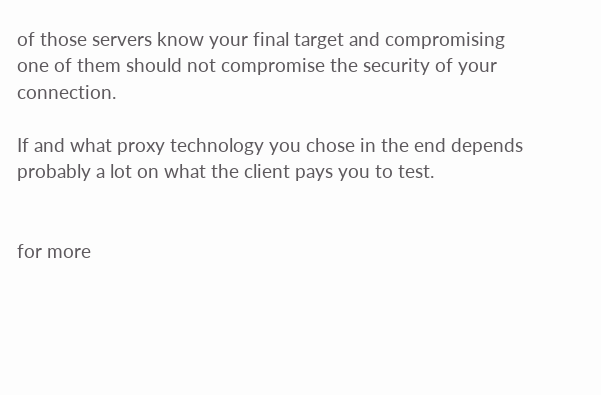of those servers know your final target and compromising one of them should not compromise the security of your connection.

If and what proxy technology you chose in the end depends probably a lot on what the client pays you to test.


for more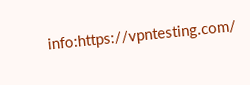info:https://vpntesting.com/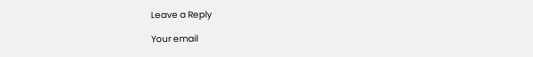Leave a Reply

Your email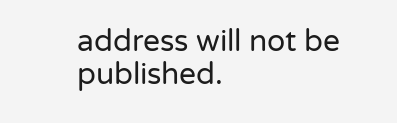address will not be published.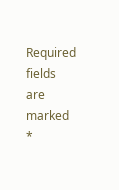Required fields are marked *